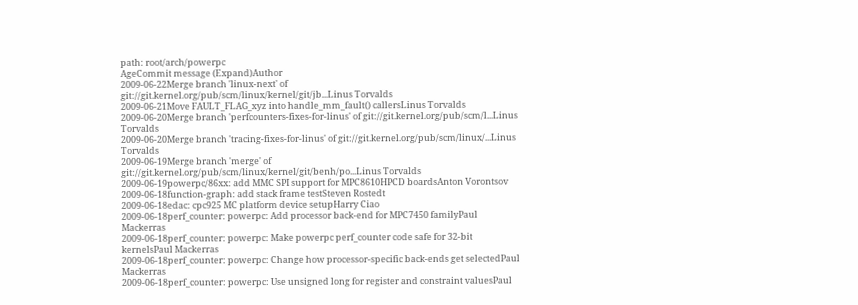path: root/arch/powerpc
AgeCommit message (Expand)Author
2009-06-22Merge branch 'linux-next' of git://git.kernel.org/pub/scm/linux/kernel/git/jb...Linus Torvalds
2009-06-21Move FAULT_FLAG_xyz into handle_mm_fault() callersLinus Torvalds
2009-06-20Merge branch 'perfcounters-fixes-for-linus' of git://git.kernel.org/pub/scm/l...Linus Torvalds
2009-06-20Merge branch 'tracing-fixes-for-linus' of git://git.kernel.org/pub/scm/linux/...Linus Torvalds
2009-06-19Merge branch 'merge' of git://git.kernel.org/pub/scm/linux/kernel/git/benh/po...Linus Torvalds
2009-06-19powerpc/86xx: add MMC SPI support for MPC8610HPCD boardsAnton Vorontsov
2009-06-18function-graph: add stack frame testSteven Rostedt
2009-06-18edac: cpc925 MC platform device setupHarry Ciao
2009-06-18perf_counter: powerpc: Add processor back-end for MPC7450 familyPaul Mackerras
2009-06-18perf_counter: powerpc: Make powerpc perf_counter code safe for 32-bit kernelsPaul Mackerras
2009-06-18perf_counter: powerpc: Change how processor-specific back-ends get selectedPaul Mackerras
2009-06-18perf_counter: powerpc: Use unsigned long for register and constraint valuesPaul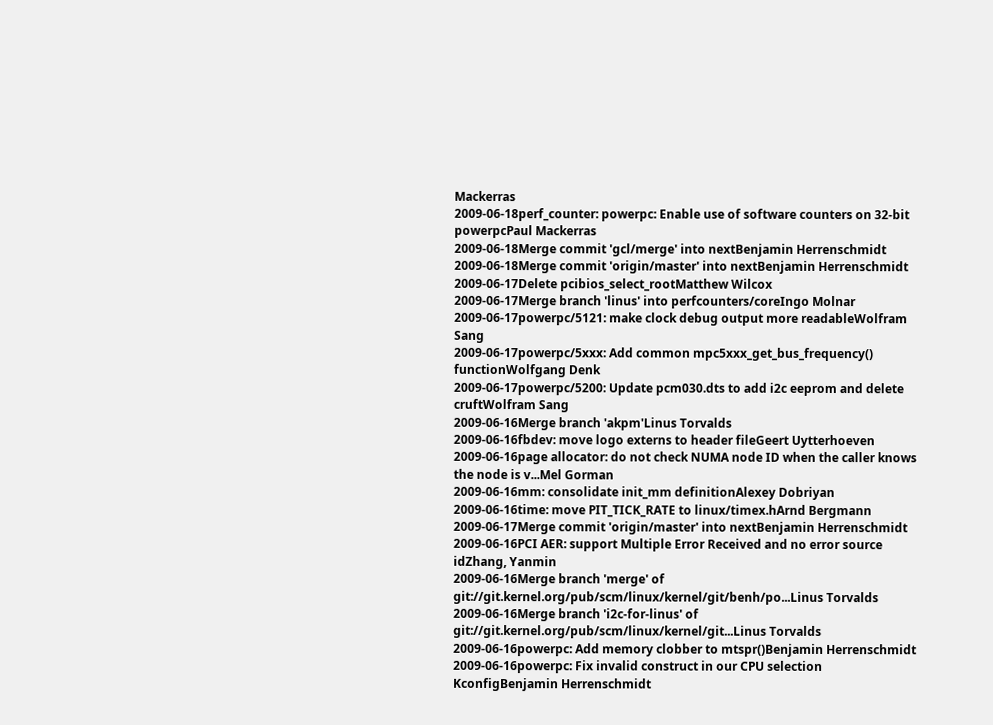Mackerras
2009-06-18perf_counter: powerpc: Enable use of software counters on 32-bit powerpcPaul Mackerras
2009-06-18Merge commit 'gcl/merge' into nextBenjamin Herrenschmidt
2009-06-18Merge commit 'origin/master' into nextBenjamin Herrenschmidt
2009-06-17Delete pcibios_select_rootMatthew Wilcox
2009-06-17Merge branch 'linus' into perfcounters/coreIngo Molnar
2009-06-17powerpc/5121: make clock debug output more readableWolfram Sang
2009-06-17powerpc/5xxx: Add common mpc5xxx_get_bus_frequency() functionWolfgang Denk
2009-06-17powerpc/5200: Update pcm030.dts to add i2c eeprom and delete cruftWolfram Sang
2009-06-16Merge branch 'akpm'Linus Torvalds
2009-06-16fbdev: move logo externs to header fileGeert Uytterhoeven
2009-06-16page allocator: do not check NUMA node ID when the caller knows the node is v...Mel Gorman
2009-06-16mm: consolidate init_mm definitionAlexey Dobriyan
2009-06-16time: move PIT_TICK_RATE to linux/timex.hArnd Bergmann
2009-06-17Merge commit 'origin/master' into nextBenjamin Herrenschmidt
2009-06-16PCI AER: support Multiple Error Received and no error source idZhang, Yanmin
2009-06-16Merge branch 'merge' of git://git.kernel.org/pub/scm/linux/kernel/git/benh/po...Linus Torvalds
2009-06-16Merge branch 'i2c-for-linus' of git://git.kernel.org/pub/scm/linux/kernel/git...Linus Torvalds
2009-06-16powerpc: Add memory clobber to mtspr()Benjamin Herrenschmidt
2009-06-16powerpc: Fix invalid construct in our CPU selection KconfigBenjamin Herrenschmidt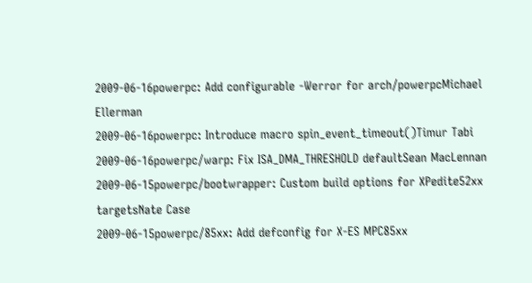2009-06-16powerpc: Add configurable -Werror for arch/powerpcMichael Ellerman
2009-06-16powerpc: Introduce macro spin_event_timeout()Timur Tabi
2009-06-16powerpc/warp: Fix ISA_DMA_THRESHOLD defaultSean MacLennan
2009-06-15powerpc/bootwrapper: Custom build options for XPedite52xx targetsNate Case
2009-06-15powerpc/85xx: Add defconfig for X-ES MPC85xx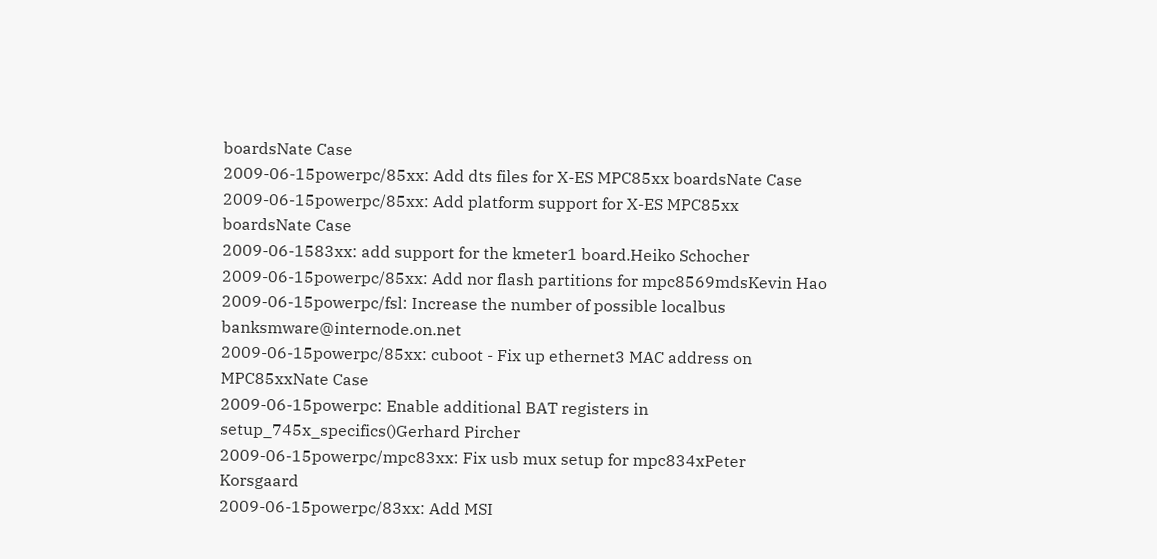boardsNate Case
2009-06-15powerpc/85xx: Add dts files for X-ES MPC85xx boardsNate Case
2009-06-15powerpc/85xx: Add platform support for X-ES MPC85xx boardsNate Case
2009-06-1583xx: add support for the kmeter1 board.Heiko Schocher
2009-06-15powerpc/85xx: Add nor flash partitions for mpc8569mdsKevin Hao
2009-06-15powerpc/fsl: Increase the number of possible localbus banksmware@internode.on.net
2009-06-15powerpc/85xx: cuboot - Fix up ethernet3 MAC address on MPC85xxNate Case
2009-06-15powerpc: Enable additional BAT registers in setup_745x_specifics()Gerhard Pircher
2009-06-15powerpc/mpc83xx: Fix usb mux setup for mpc834xPeter Korsgaard
2009-06-15powerpc/83xx: Add MSI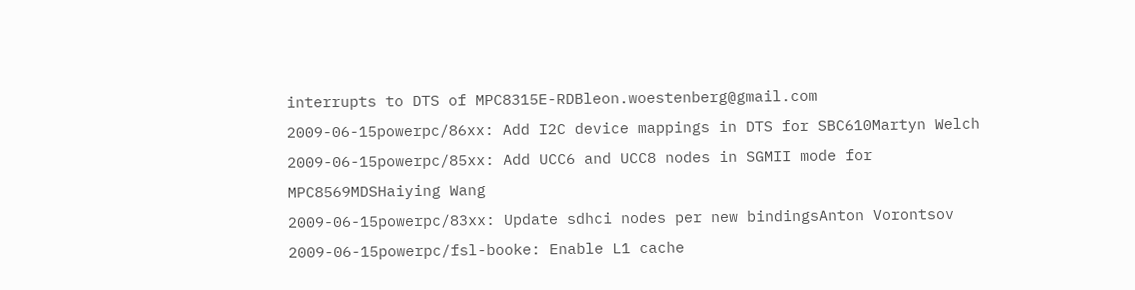interrupts to DTS of MPC8315E-RDBleon.woestenberg@gmail.com
2009-06-15powerpc/86xx: Add I2C device mappings in DTS for SBC610Martyn Welch
2009-06-15powerpc/85xx: Add UCC6 and UCC8 nodes in SGMII mode for MPC8569MDSHaiying Wang
2009-06-15powerpc/83xx: Update sdhci nodes per new bindingsAnton Vorontsov
2009-06-15powerpc/fsl-booke: Enable L1 cache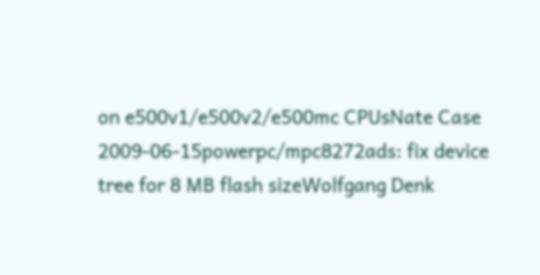on e500v1/e500v2/e500mc CPUsNate Case
2009-06-15powerpc/mpc8272ads: fix device tree for 8 MB flash sizeWolfgang Denk